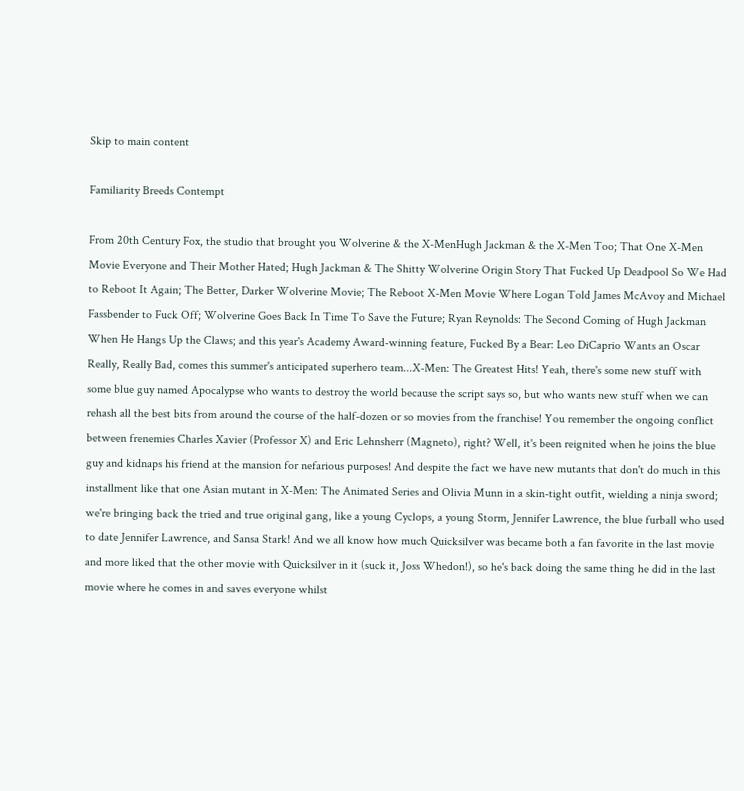Skip to main content

Familiarity Breeds Contempt

From 20th Century Fox, the studio that brought you Wolverine & the X-MenHugh Jackman & the X-Men Too; That One X-Men Movie Everyone and Their Mother Hated; Hugh Jackman & The Shitty Wolverine Origin Story That Fucked Up Deadpool So We Had to Reboot It Again; The Better, Darker Wolverine Movie; The Reboot X-Men Movie Where Logan Told James McAvoy and Michael Fassbender to Fuck Off; Wolverine Goes Back In Time To Save the Future; Ryan Reynolds: The Second Coming of Hugh Jackman When He Hangs Up the Claws; and this year's Academy Award-winning feature, Fucked By a Bear: Leo DiCaprio Wants an Oscar Really, Really Bad, comes this summer's anticipated superhero team...X-Men: The Greatest Hits! Yeah, there's some new stuff with some blue guy named Apocalypse who wants to destroy the world because the script says so, but who wants new stuff when we can rehash all the best bits from around the course of the half-dozen or so movies from the franchise! You remember the ongoing conflict between frenemies Charles Xavier (Professor X) and Eric Lehnsherr (Magneto), right? Well, it's been reignited when he joins the blue guy and kidnaps his friend at the mansion for nefarious purposes! And despite the fact we have new mutants that don't do much in this installment like that one Asian mutant in X-Men: The Animated Series and Olivia Munn in a skin-tight outfit, wielding a ninja sword; we're bringing back the tried and true original gang, like a young Cyclops, a young Storm, Jennifer Lawrence, the blue furball who used to date Jennifer Lawrence, and Sansa Stark! And we all know how much Quicksilver was became both a fan favorite in the last movie and more liked that the other movie with Quicksilver in it (suck it, Joss Whedon!), so he's back doing the same thing he did in the last movie where he comes in and saves everyone whilst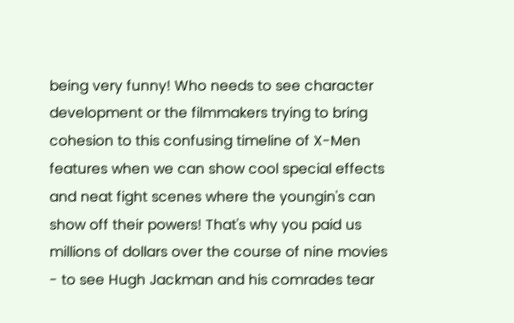being very funny! Who needs to see character development or the filmmakers trying to bring cohesion to this confusing timeline of X-Men features when we can show cool special effects and neat fight scenes where the youngin's can show off their powers! That's why you paid us millions of dollars over the course of nine movies - to see Hugh Jackman and his comrades tear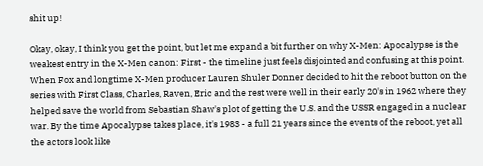shit up!

Okay, okay, I think you get the point, but let me expand a bit further on why X-Men: Apocalypse is the weakest entry in the X-Men canon: First - the timeline just feels disjointed and confusing at this point. When Fox and longtime X-Men producer Lauren Shuler Donner decided to hit the reboot button on the series with First Class, Charles, Raven, Eric and the rest were well in their early 20's in 1962 where they helped save the world from Sebastian Shaw's plot of getting the U.S. and the USSR engaged in a nuclear war. By the time Apocalypse takes place, it's 1983 - a full 21 years since the events of the reboot, yet all the actors look like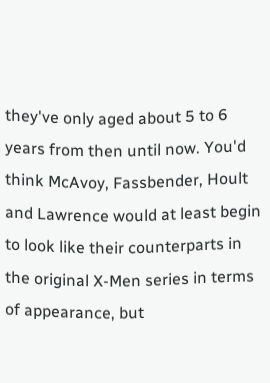they've only aged about 5 to 6 years from then until now. You'd think McAvoy, Fassbender, Hoult and Lawrence would at least begin to look like their counterparts in the original X-Men series in terms of appearance, but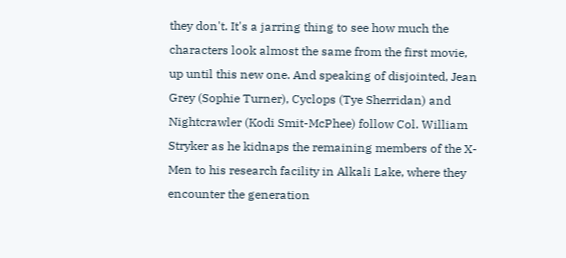they don't. It's a jarring thing to see how much the characters look almost the same from the first movie, up until this new one. And speaking of disjointed, Jean Grey (Sophie Turner), Cyclops (Tye Sherridan) and Nightcrawler (Kodi Smit-McPhee) follow Col. William Stryker as he kidnaps the remaining members of the X-Men to his research facility in Alkali Lake, where they encounter the generation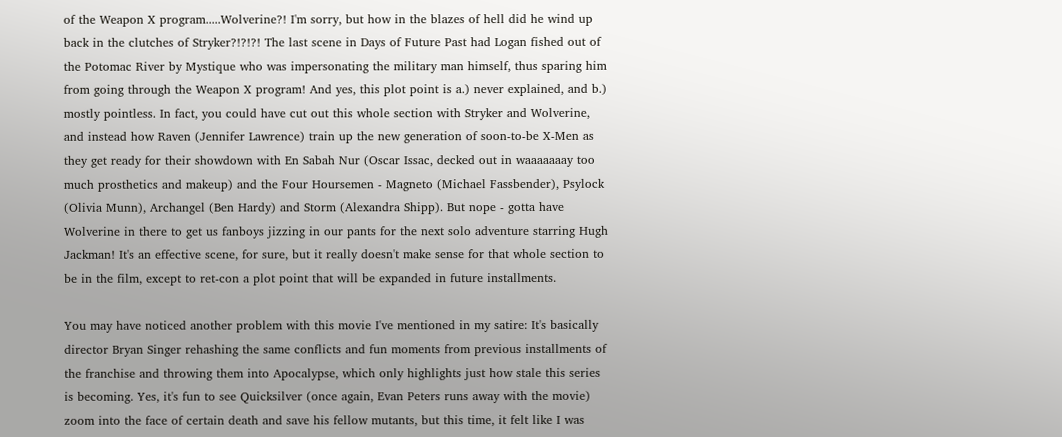of the Weapon X program.....Wolverine?! I'm sorry, but how in the blazes of hell did he wind up back in the clutches of Stryker?!?!?! The last scene in Days of Future Past had Logan fished out of the Potomac River by Mystique who was impersonating the military man himself, thus sparing him from going through the Weapon X program! And yes, this plot point is a.) never explained, and b.) mostly pointless. In fact, you could have cut out this whole section with Stryker and Wolverine, and instead how Raven (Jennifer Lawrence) train up the new generation of soon-to-be X-Men as they get ready for their showdown with En Sabah Nur (Oscar Issac, decked out in waaaaaaay too much prosthetics and makeup) and the Four Hoursemen - Magneto (Michael Fassbender), Psylock (Olivia Munn), Archangel (Ben Hardy) and Storm (Alexandra Shipp). But nope - gotta have Wolverine in there to get us fanboys jizzing in our pants for the next solo adventure starring Hugh Jackman! It's an effective scene, for sure, but it really doesn't make sense for that whole section to be in the film, except to ret-con a plot point that will be expanded in future installments.

You may have noticed another problem with this movie I've mentioned in my satire: It's basically director Bryan Singer rehashing the same conflicts and fun moments from previous installments of the franchise and throwing them into Apocalypse, which only highlights just how stale this series is becoming. Yes, it's fun to see Quicksilver (once again, Evan Peters runs away with the movie) zoom into the face of certain death and save his fellow mutants, but this time, it felt like I was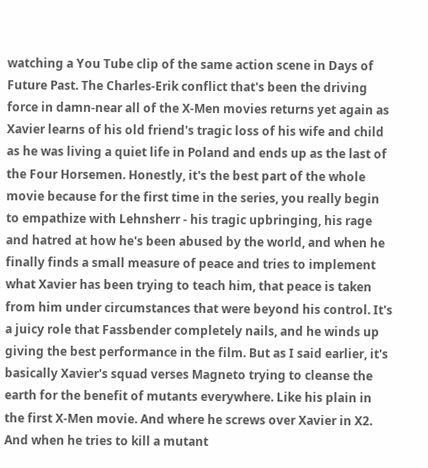watching a You Tube clip of the same action scene in Days of Future Past. The Charles-Erik conflict that's been the driving force in damn-near all of the X-Men movies returns yet again as Xavier learns of his old friend's tragic loss of his wife and child as he was living a quiet life in Poland and ends up as the last of the Four Horsemen. Honestly, it's the best part of the whole movie because for the first time in the series, you really begin to empathize with Lehnsherr - his tragic upbringing, his rage and hatred at how he's been abused by the world, and when he finally finds a small measure of peace and tries to implement what Xavier has been trying to teach him, that peace is taken from him under circumstances that were beyond his control. It's a juicy role that Fassbender completely nails, and he winds up giving the best performance in the film. But as I said earlier, it's basically Xavier's squad verses Magneto trying to cleanse the earth for the benefit of mutants everywhere. Like his plain in the first X-Men movie. And where he screws over Xavier in X2. And when he tries to kill a mutant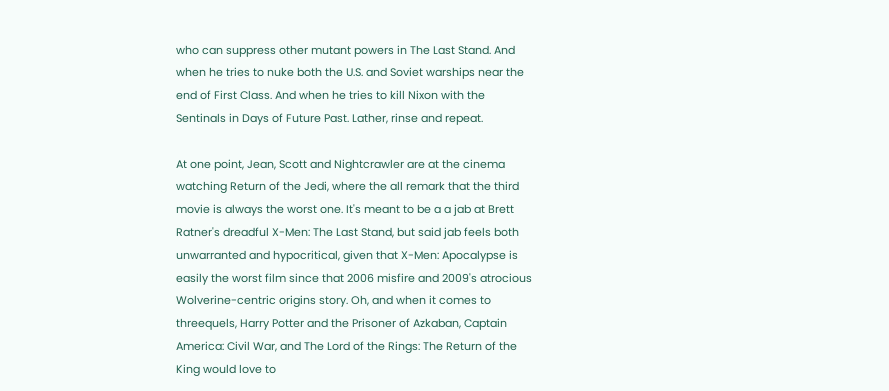who can suppress other mutant powers in The Last Stand. And when he tries to nuke both the U.S. and Soviet warships near the end of First Class. And when he tries to kill Nixon with the Sentinals in Days of Future Past. Lather, rinse and repeat.

At one point, Jean, Scott and Nightcrawler are at the cinema watching Return of the Jedi, where the all remark that the third movie is always the worst one. It's meant to be a a jab at Brett Ratner's dreadful X-Men: The Last Stand, but said jab feels both unwarranted and hypocritical, given that X-Men: Apocalypse is easily the worst film since that 2006 misfire and 2009's atrocious Wolverine-centric origins story. Oh, and when it comes to threequels, Harry Potter and the Prisoner of Azkaban, Captain America: Civil War, and The Lord of the Rings: The Return of the King would love to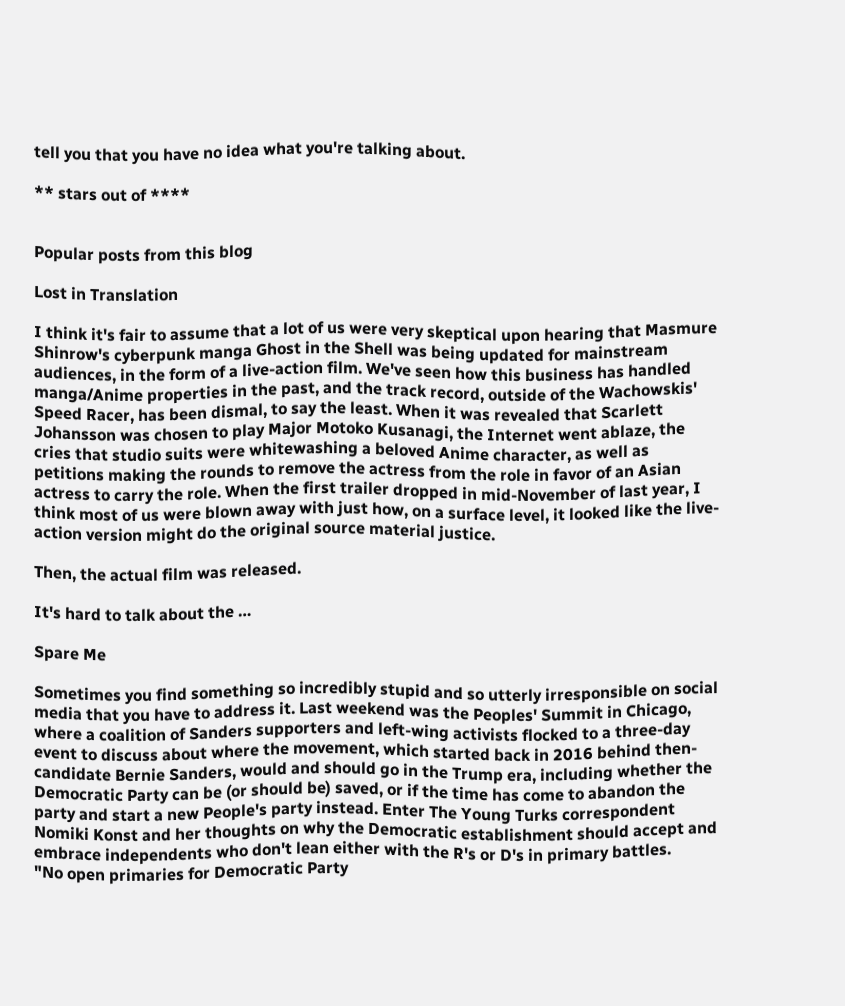tell you that you have no idea what you're talking about.

** stars out of ****


Popular posts from this blog

Lost in Translation

I think it's fair to assume that a lot of us were very skeptical upon hearing that Masmure Shinrow's cyberpunk manga Ghost in the Shell was being updated for mainstream audiences, in the form of a live-action film. We've seen how this business has handled manga/Anime properties in the past, and the track record, outside of the Wachowskis' Speed Racer, has been dismal, to say the least. When it was revealed that Scarlett Johansson was chosen to play Major Motoko Kusanagi, the Internet went ablaze, the cries that studio suits were whitewashing a beloved Anime character, as well as petitions making the rounds to remove the actress from the role in favor of an Asian actress to carry the role. When the first trailer dropped in mid-November of last year, I think most of us were blown away with just how, on a surface level, it looked like the live-action version might do the original source material justice.

Then, the actual film was released.

It's hard to talk about the …

Spare Me

Sometimes you find something so incredibly stupid and so utterly irresponsible on social media that you have to address it. Last weekend was the Peoples' Summit in Chicago, where a coalition of Sanders supporters and left-wing activists flocked to a three-day event to discuss about where the movement, which started back in 2016 behind then-candidate Bernie Sanders, would and should go in the Trump era, including whether the Democratic Party can be (or should be) saved, or if the time has come to abandon the party and start a new People's party instead. Enter The Young Turks correspondent Nomiki Konst and her thoughts on why the Democratic establishment should accept and embrace independents who don't lean either with the R's or D's in primary battles.
"No open primaries for Democratic Party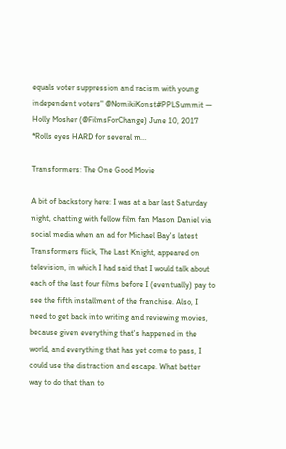equals voter suppression and racism with young independent voters" @NomikiKonst#PPLSummit — Holly Mosher (@FilmsForChange) June 10, 2017
*Rolls eyes HARD for several m…

Transformers: The One Good Movie

A bit of backstory here: I was at a bar last Saturday night, chatting with fellow film fan Mason Daniel via social media when an ad for Michael Bay's latest Transformers flick, The Last Knight, appeared on television, in which I had said that I would talk about each of the last four films before I (eventually) pay to see the fifth installment of the franchise. Also, I need to get back into writing and reviewing movies, because given everything that's happened in the world, and everything that has yet come to pass, I could use the distraction and escape. What better way to do that than to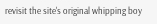revisit the site's original whipping boy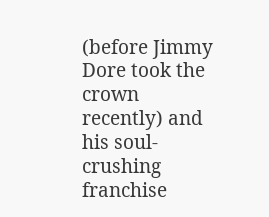(before Jimmy Dore took the crown recently) and his soul-crushing franchise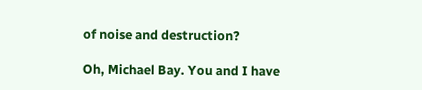of noise and destruction?

Oh, Michael Bay. You and I have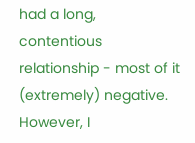had a long, contentious relationship - most of it (extremely) negative. However, I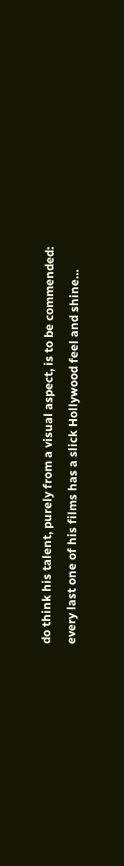do think his talent, purely from a visual aspect, is to be commended: every last one of his films has a slick Hollywood feel and shine…